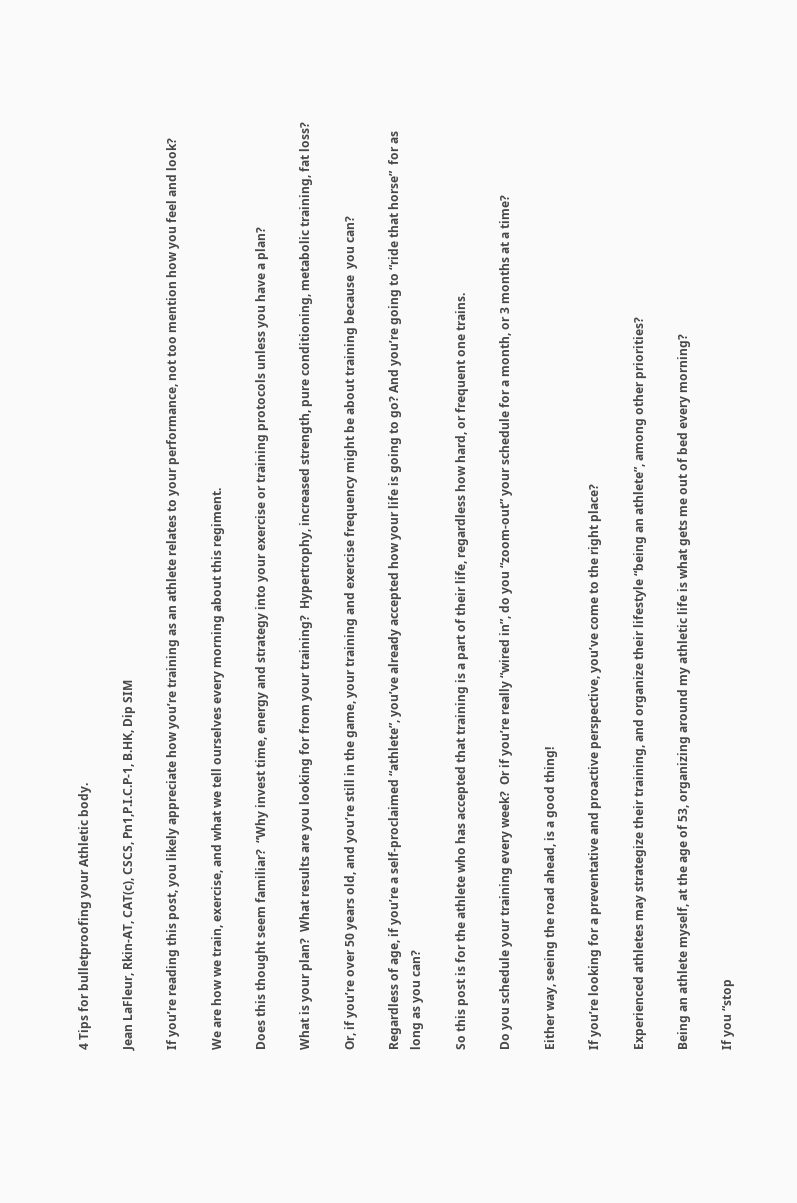4 Tips for bulletproofing your Athletic body.

Jean LaFleur, Rkin-AT, CAT(c), CSCS, Pn1,P.I.C.P-1, B.HK, Dip SIM

If you’re reading this post, you likely appreciate how you’re training as an athlete relates to your performance, not too mention how you feel and look?

We are how we train, exercise, and what we tell ourselves every morning about this regiment.

Does this thought seem familiar?  “Why invest time, energy and strategy into your exercise or training protocols unless you have a plan?

What is your plan?  What results are you looking for from your training?  Hypertrophy, increased strength, pure conditioning, metabolic training, fat loss?

Or, if you’re over 50 years old, and you’re still in the game, your training and exercise frequency might be about training because  you can?

Regardless of age, if you’re a self-proclaimed “athlete”, you’ve already accepted how your life is going to go? And you’re going to “ride that horse”  for as long as you can?

So this post is for the athlete who has accepted that training is a part of their life, regardless how hard, or frequent one trains.

Do you schedule your training every week?  Or if you’re really “wired in”, do you “zoom-out” your schedule for a month, or 3 months at a time?

Either way, seeing the road ahead, is a good thing!

If you’re looking for a preventative and proactive perspective, you’ve come to the right place?

Experienced athletes may strategize their training, and organize their lifestyle “being an athlete”, among other priorities?

Being an athlete myself, at the age of 53, organizing around my athletic life is what gets me out of bed every morning?

If you “stop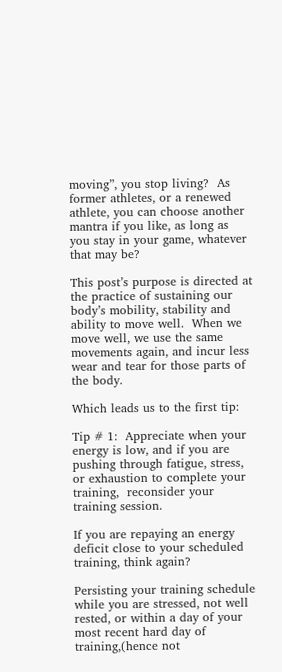moving”, you stop living?  As former athletes, or a renewed athlete, you can choose another mantra if you like, as long as you stay in your game, whatever that may be?

This post’s purpose is directed at the practice of sustaining our body’s mobility, stability and ability to move well.  When we move well, we use the same movements again, and incur less wear and tear for those parts of the body.

Which leads us to the first tip:

Tip # 1:  Appreciate when your energy is low, and if you are pushing through fatigue, stress, or exhaustion to complete your training,  reconsider your training session.

If you are repaying an energy deficit close to your scheduled training, think again?

Persisting your training schedule while you are stressed, not well rested, or within a day of your most recent hard day of training,(hence not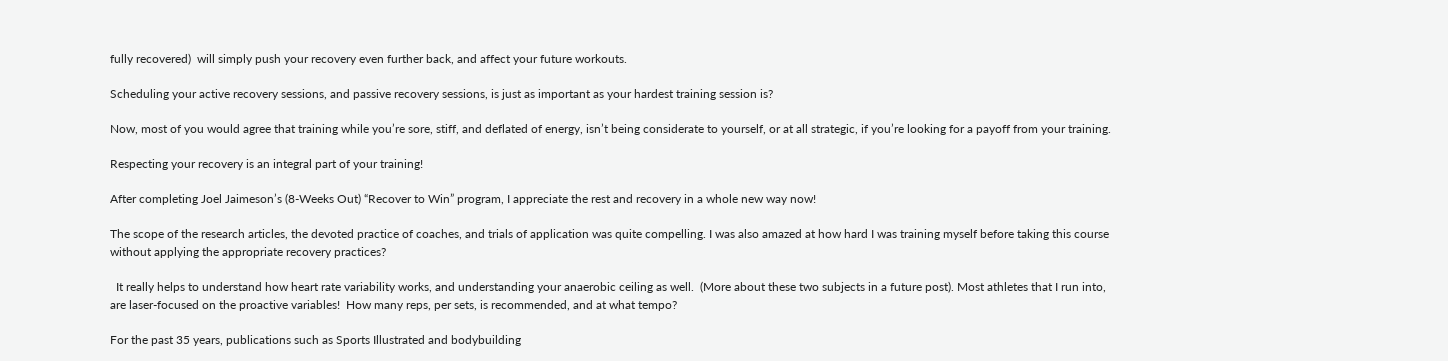fully recovered)  will simply push your recovery even further back, and affect your future workouts.

Scheduling your active recovery sessions, and passive recovery sessions, is just as important as your hardest training session is?

Now, most of you would agree that training while you’re sore, stiff, and deflated of energy, isn’t being considerate to yourself, or at all strategic, if you’re looking for a payoff from your training.

Respecting your recovery is an integral part of your training!

After completing Joel Jaimeson’s (8-Weeks Out) “Recover to Win” program, I appreciate the rest and recovery in a whole new way now!

The scope of the research articles, the devoted practice of coaches, and trials of application was quite compelling. I was also amazed at how hard I was training myself before taking this course without applying the appropriate recovery practices?

  It really helps to understand how heart rate variability works, and understanding your anaerobic ceiling as well.  (More about these two subjects in a future post). Most athletes that I run into, are laser-focused on the proactive variables!  How many reps, per sets, is recommended, and at what tempo?

For the past 35 years, publications such as Sports Illustrated and bodybuilding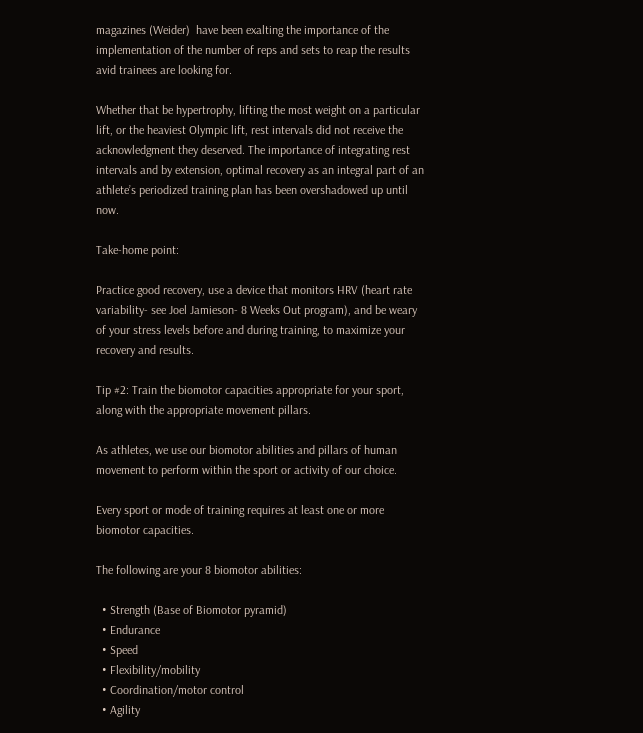magazines (Weider)  have been exalting the importance of the implementation of the number of reps and sets to reap the results avid trainees are looking for.

Whether that be hypertrophy, lifting the most weight on a particular lift, or the heaviest Olympic lift, rest intervals did not receive the acknowledgment they deserved. The importance of integrating rest intervals and by extension, optimal recovery as an integral part of an athlete’s periodized training plan has been overshadowed up until now.

Take-home point:

Practice good recovery, use a device that monitors HRV (heart rate variability- see Joel Jamieson- 8 Weeks Out program), and be weary of your stress levels before and during training, to maximize your recovery and results.

Tip #2: Train the biomotor capacities appropriate for your sport, along with the appropriate movement pillars.

As athletes, we use our biomotor abilities and pillars of human movement to perform within the sport or activity of our choice.

Every sport or mode of training requires at least one or more biomotor capacities.

The following are your 8 biomotor abilities:

  • Strength (Base of Biomotor pyramid)
  • Endurance
  • Speed
  • Flexibility/mobility
  • Coordination/motor control
  • Agility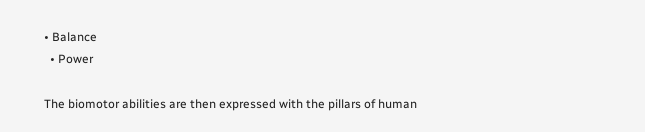• Balance
  • Power

The biomotor abilities are then expressed with the pillars of human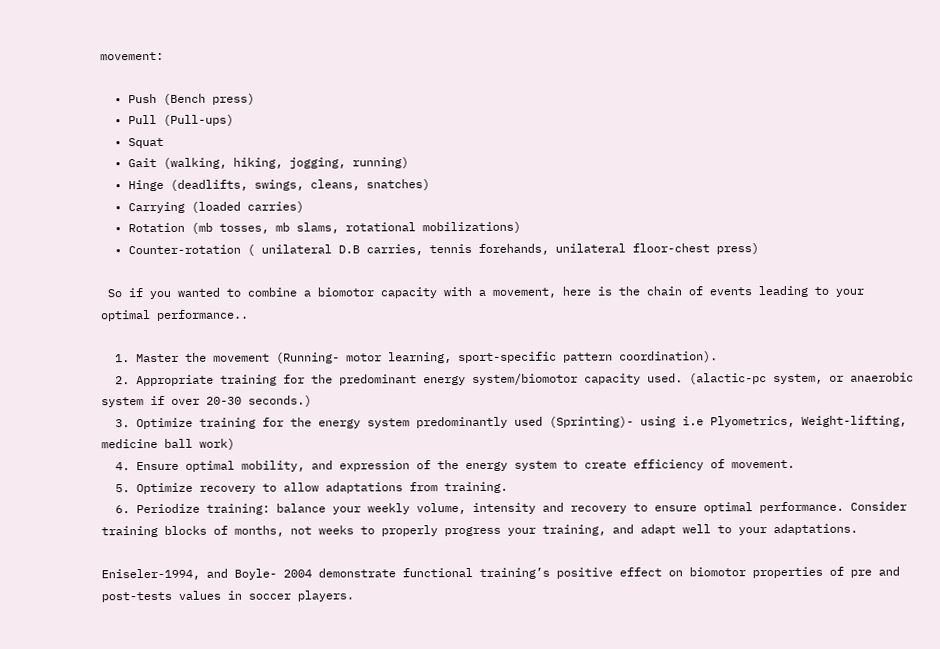movement:

  • Push (Bench press)
  • Pull (Pull-ups)
  • Squat
  • Gait (walking, hiking, jogging, running)
  • Hinge (deadlifts, swings, cleans, snatches)
  • Carrying (loaded carries)
  • Rotation (mb tosses, mb slams, rotational mobilizations)
  • Counter-rotation ( unilateral D.B carries, tennis forehands, unilateral floor-chest press)

 So if you wanted to combine a biomotor capacity with a movement, here is the chain of events leading to your optimal performance..

  1. Master the movement (Running- motor learning, sport-specific pattern coordination).
  2. Appropriate training for the predominant energy system/biomotor capacity used. (alactic-pc system, or anaerobic system if over 20-30 seconds.)
  3. Optimize training for the energy system predominantly used (Sprinting)- using i.e Plyometrics, Weight-lifting, medicine ball work)
  4. Ensure optimal mobility, and expression of the energy system to create efficiency of movement.
  5. Optimize recovery to allow adaptations from training.
  6. Periodize training: balance your weekly volume, intensity and recovery to ensure optimal performance. Consider training blocks of months, not weeks to properly progress your training, and adapt well to your adaptations.

Eniseler-1994, and Boyle- 2004 demonstrate functional training’s positive effect on biomotor properties of pre and post-tests values in soccer players.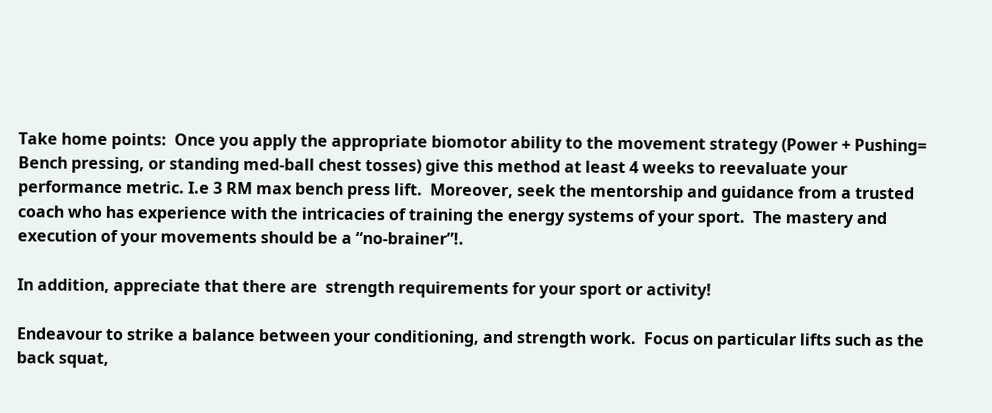Take home points:  Once you apply the appropriate biomotor ability to the movement strategy (Power + Pushing= Bench pressing, or standing med-ball chest tosses) give this method at least 4 weeks to reevaluate your performance metric. I.e 3 RM max bench press lift.  Moreover, seek the mentorship and guidance from a trusted coach who has experience with the intricacies of training the energy systems of your sport.  The mastery and execution of your movements should be a “no-brainer”!.

In addition, appreciate that there are  strength requirements for your sport or activity!

Endeavour to strike a balance between your conditioning, and strength work.  Focus on particular lifts such as the back squat,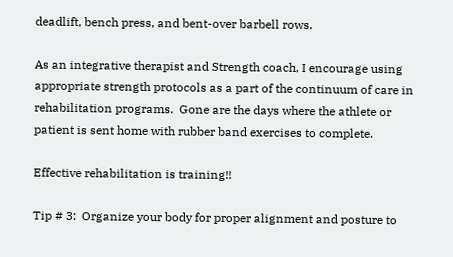deadlift, bench press, and bent-over barbell rows.

As an integrative therapist and Strength coach, I encourage using appropriate strength protocols as a part of the continuum of care in rehabilitation programs.  Gone are the days where the athlete or patient is sent home with rubber band exercises to complete.

Effective rehabilitation is training!!

Tip # 3:  Organize your body for proper alignment and posture to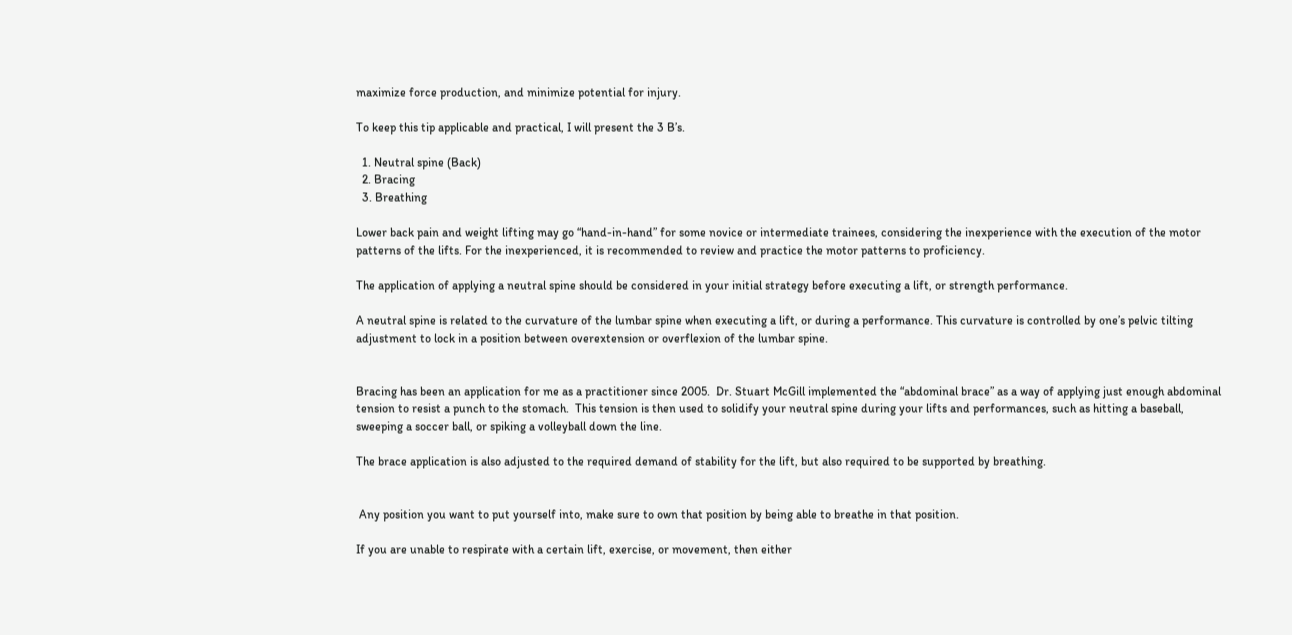maximize force production, and minimize potential for injury.

To keep this tip applicable and practical, I will present the 3 B’s.

  1. Neutral spine (Back)
  2. Bracing
  3. Breathing

Lower back pain and weight lifting may go “hand-in-hand” for some novice or intermediate trainees, considering the inexperience with the execution of the motor patterns of the lifts. For the inexperienced, it is recommended to review and practice the motor patterns to proficiency.

The application of applying a neutral spine should be considered in your initial strategy before executing a lift, or strength performance.

A neutral spine is related to the curvature of the lumbar spine when executing a lift, or during a performance. This curvature is controlled by one’s pelvic tilting adjustment to lock in a position between overextension or overflexion of the lumbar spine.


Bracing has been an application for me as a practitioner since 2005.  Dr. Stuart McGill implemented the “abdominal brace” as a way of applying just enough abdominal tension to resist a punch to the stomach.  This tension is then used to solidify your neutral spine during your lifts and performances, such as hitting a baseball, sweeping a soccer ball, or spiking a volleyball down the line.

The brace application is also adjusted to the required demand of stability for the lift, but also required to be supported by breathing.


 Any position you want to put yourself into, make sure to own that position by being able to breathe in that position.

If you are unable to respirate with a certain lift, exercise, or movement, then either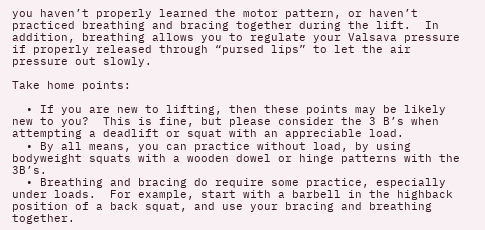you haven’t properly learned the motor pattern, or haven’t practiced breathing and bracing together during the lift.  In addition, breathing allows you to regulate your Valsava pressure if properly released through “pursed lips” to let the air pressure out slowly.

Take home points:

  • If you are new to lifting, then these points may be likely new to you?  This is fine, but please consider the 3 B’s when attempting a deadlift or squat with an appreciable load.
  • By all means, you can practice without load, by using bodyweight squats with a wooden dowel or hinge patterns with the 3B’s.
  • Breathing and bracing do require some practice, especially under loads.  For example, start with a barbell in the highback position of a back squat, and use your bracing and breathing together.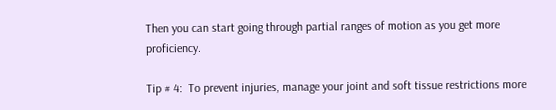Then you can start going through partial ranges of motion as you get more proficiency.

Tip # 4:  To prevent injuries, manage your joint and soft tissue restrictions more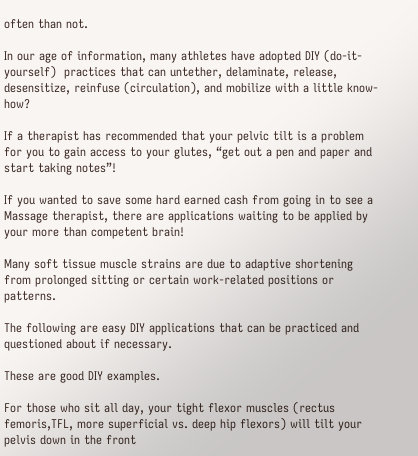often than not.

In our age of information, many athletes have adopted DIY (do-it-yourself)  practices that can untether, delaminate, release, desensitize, reinfuse (circulation), and mobilize with a little know-how?

If a therapist has recommended that your pelvic tilt is a problem for you to gain access to your glutes, “get out a pen and paper and start taking notes”!

If you wanted to save some hard earned cash from going in to see a Massage therapist, there are applications waiting to be applied by your more than competent brain!

Many soft tissue muscle strains are due to adaptive shortening from prolonged sitting or certain work-related positions or  patterns.

The following are easy DIY applications that can be practiced and questioned about if necessary.

These are good DIY examples.

For those who sit all day, your tight flexor muscles (rectus femoris,TFL, more superficial vs. deep hip flexors) will tilt your pelvis down in the front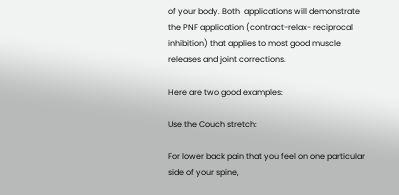of your body. Both  applications will demonstrate the PNF application (contract-relax- reciprocal inhibition) that applies to most good muscle releases and joint corrections.

Here are two good examples:

Use the Couch stretch:

For lower back pain that you feel on one particular side of your spine,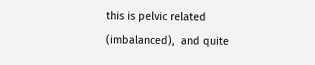this is pelvic related (imbalanced),  and quite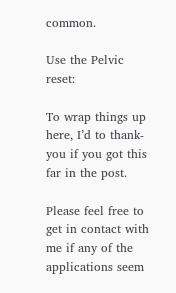common.

Use the Pelvic reset:

To wrap things up here, I’d to thank-you if you got this far in the post.

Please feel free to get in contact with me if any of the applications seem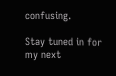confusing.

Stay tuned in for my next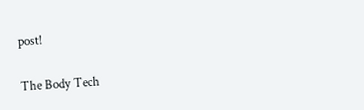post!

The Body Tech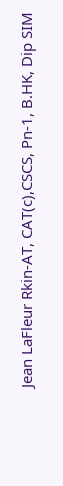Jean LaFleur Rkin-AT, CAT(c),CSCS, Pn-1, B.HK, Dip SIM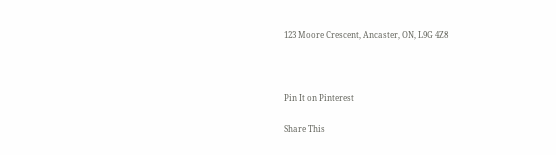123 Moore Crescent, Ancaster, ON, L9G 4Z8



Pin It on Pinterest

Share This